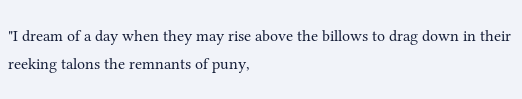"I dream of a day when they may rise above the billows to drag down in their reeking talons the remnants of puny,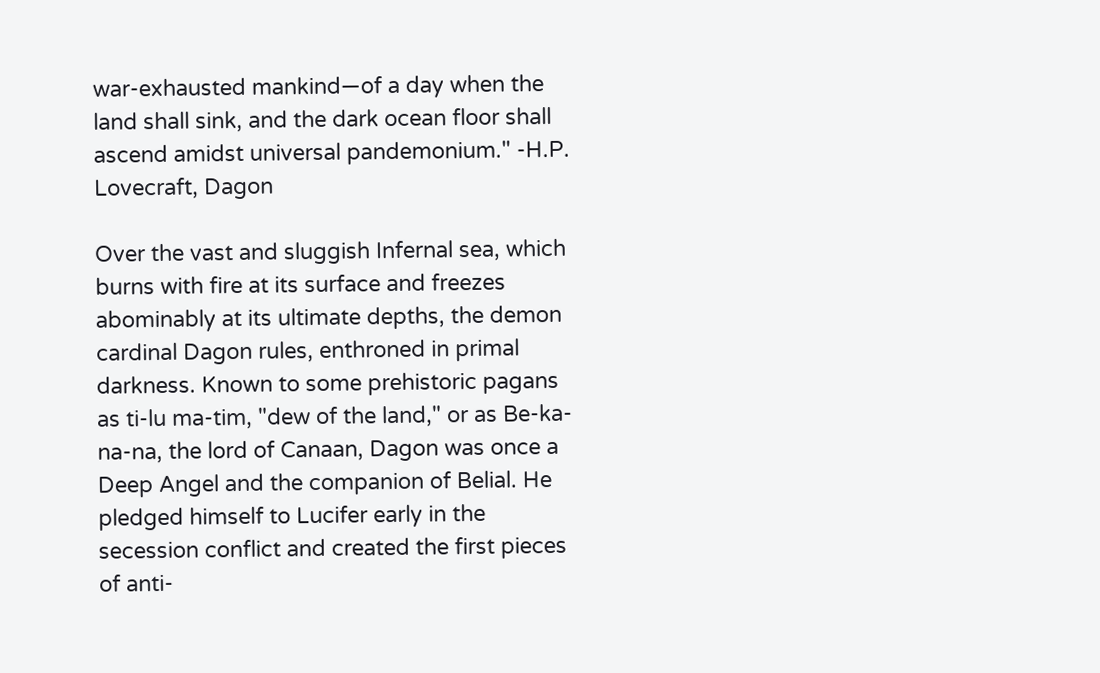war-exhausted mankind—of a day when the land shall sink, and the dark ocean floor shall ascend amidst universal pandemonium." -H.P. Lovecraft, Dagon

Over the vast and sluggish Infernal sea, which burns with fire at its surface and freezes abominably at its ultimate depths, the demon cardinal Dagon rules, enthroned in primal darkness. Known to some prehistoric pagans as ti-lu ma-tim, "dew of the land," or as Be-ka-na-na, the lord of Canaan, Dagon was once a Deep Angel and the companion of Belial. He pledged himself to Lucifer early in the secession conflict and created the first pieces of anti-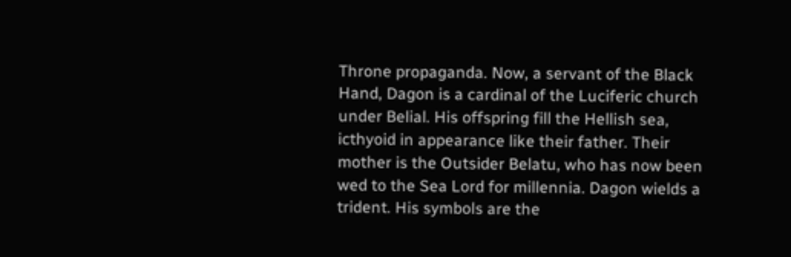Throne propaganda. Now, a servant of the Black Hand, Dagon is a cardinal of the Luciferic church under Belial. His offspring fill the Hellish sea, icthyoid in appearance like their father. Their mother is the Outsider Belatu, who has now been wed to the Sea Lord for millennia. Dagon wields a trident. His symbols are the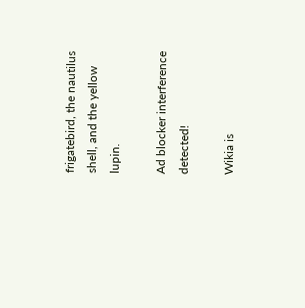frigatebird, the nautilus shell, and the yellow lupin.

Ad blocker interference detected!

Wikia is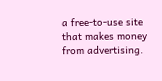a free-to-use site that makes money from advertising.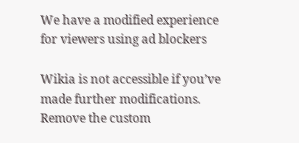We have a modified experience for viewers using ad blockers

Wikia is not accessible if you’ve made further modifications. Remove the custom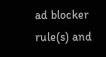ad blocker rule(s) and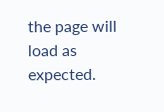the page will load as expected.